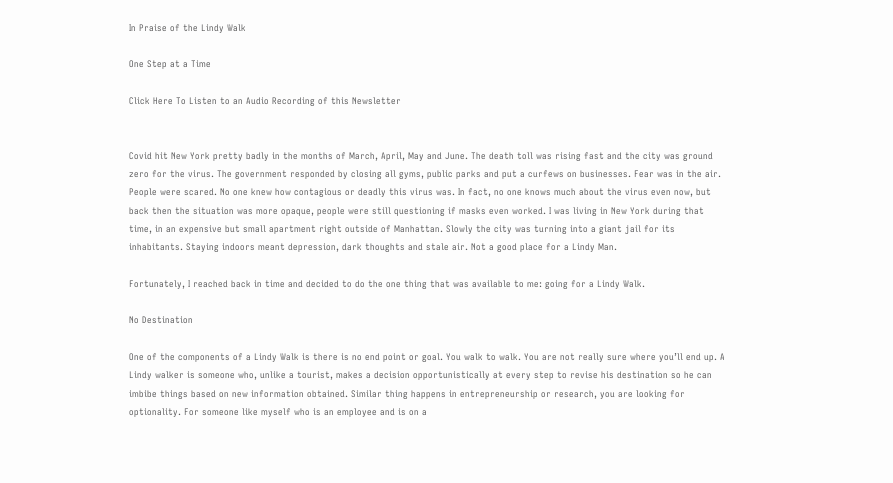In Praise of the Lindy Walk

One Step at a Time

Click Here To Listen to an Audio Recording of this Newsletter


Covid hit New York pretty badly in the months of March, April, May and June. The death toll was rising fast and the city was ground zero for the virus. The government responded by closing all gyms, public parks and put a curfews on businesses. Fear was in the air. People were scared. No one knew how contagious or deadly this virus was. In fact, no one knows much about the virus even now, but back then the situation was more opaque, people were still questioning if masks even worked. I was living in New York during that time, in an expensive but small apartment right outside of Manhattan. Slowly the city was turning into a giant jail for its inhabitants. Staying indoors meant depression, dark thoughts and stale air. Not a good place for a Lindy Man.

Fortunately, I reached back in time and decided to do the one thing that was available to me: going for a Lindy Walk.

No Destination

One of the components of a Lindy Walk is there is no end point or goal. You walk to walk. You are not really sure where you’ll end up. A Lindy walker is someone who, unlike a tourist, makes a decision opportunistically at every step to revise his destination so he can imbibe things based on new information obtained. Similar thing happens in entrepreneurship or research, you are looking for optionality. For someone like myself who is an employee and is on a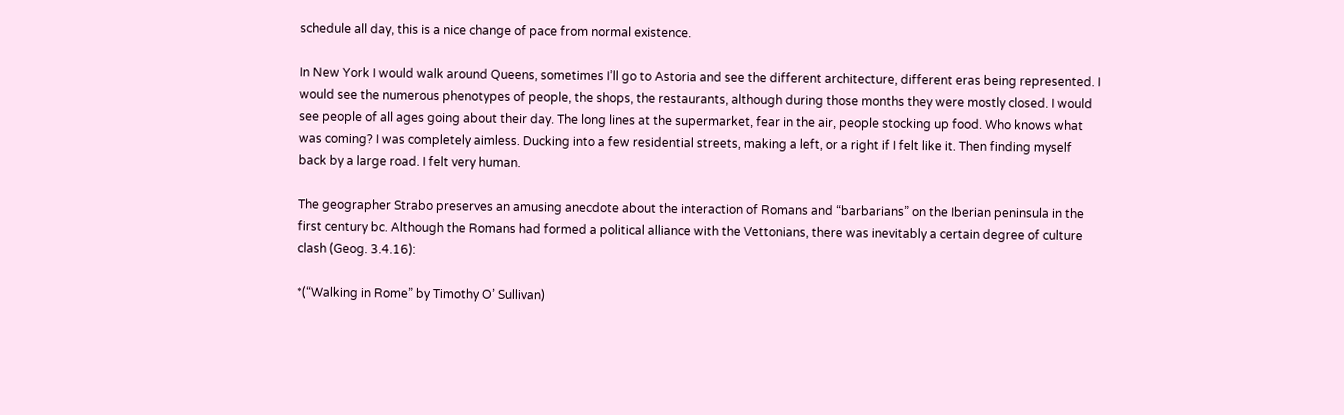schedule all day, this is a nice change of pace from normal existence.

In New York I would walk around Queens, sometimes I’ll go to Astoria and see the different architecture, different eras being represented. I would see the numerous phenotypes of people, the shops, the restaurants, although during those months they were mostly closed. I would see people of all ages going about their day. The long lines at the supermarket, fear in the air, people stocking up food. Who knows what was coming? I was completely aimless. Ducking into a few residential streets, making a left, or a right if I felt like it. Then finding myself back by a large road. I felt very human.

The geographer Strabo preserves an amusing anecdote about the interaction of Romans and “barbarians” on the Iberian peninsula in the first century bc. Although the Romans had formed a political alliance with the Vettonians, there was inevitably a certain degree of culture clash (Geog. 3.4.16):

*(“Walking in Rome” by Timothy O’ Sullivan)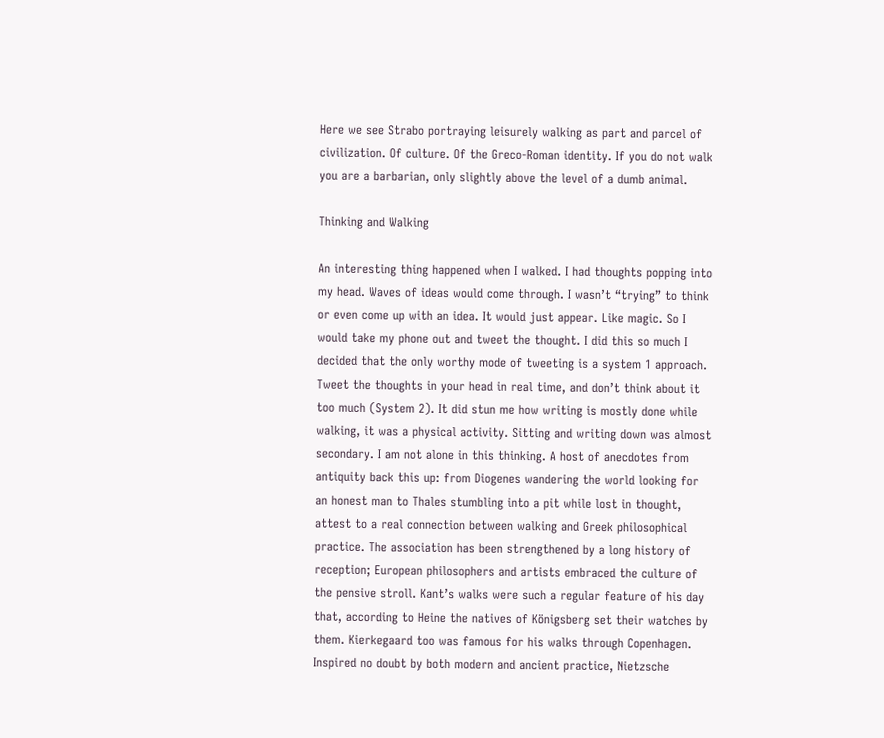Here we see Strabo portraying leisurely walking as part and parcel of civilization. Of culture. Of the Greco-Roman identity. If you do not walk you are a barbarian, only slightly above the level of a dumb animal.

Thinking and Walking

An interesting thing happened when I walked. I had thoughts popping into my head. Waves of ideas would come through. I wasn’t “trying” to think or even come up with an idea. It would just appear. Like magic. So I would take my phone out and tweet the thought. I did this so much I decided that the only worthy mode of tweeting is a system 1 approach. Tweet the thoughts in your head in real time, and don’t think about it too much (System 2). It did stun me how writing is mostly done while walking, it was a physical activity. Sitting and writing down was almost secondary. I am not alone in this thinking. A host of anecdotes from antiquity back this up: from Diogenes wandering the world looking for an honest man to Thales stumbling into a pit while lost in thought, attest to a real connection between walking and Greek philosophical practice. The association has been strengthened by a long history of reception; European philosophers and artists embraced the culture of the pensive stroll. Kant’s walks were such a regular feature of his day that, according to Heine the natives of Königsberg set their watches by them. Kierkegaard too was famous for his walks through Copenhagen. Inspired no doubt by both modern and ancient practice, Nietzsche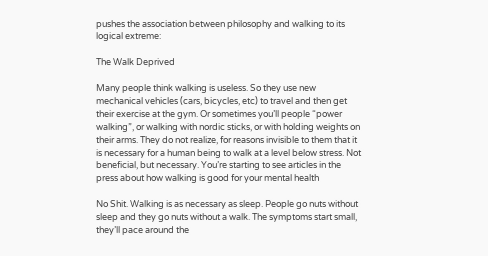pushes the association between philosophy and walking to its logical extreme:

The Walk Deprived

Many people think walking is useless. So they use new mechanical vehicles (cars, bicycles, etc) to travel and then get their exercise at the gym. Or sometimes you’ll people “power walking”, or walking with nordic sticks, or with holding weights on their arms. They do not realize, for reasons invisible to them that it is necessary for a human being to walk at a level below stress. Not beneficial, but necessary. You’re starting to see articles in the press about how walking is good for your mental health

No Shit. Walking is as necessary as sleep. People go nuts without sleep and they go nuts without a walk. The symptoms start small, they’ll pace around the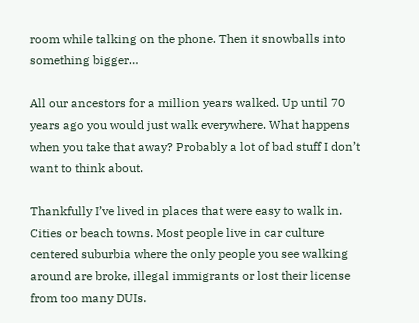room while talking on the phone. Then it snowballs into something bigger…

All our ancestors for a million years walked. Up until 70 years ago you would just walk everywhere. What happens when you take that away? Probably a lot of bad stuff I don’t want to think about.

Thankfully I’ve lived in places that were easy to walk in. Cities or beach towns. Most people live in car culture centered suburbia where the only people you see walking around are broke, illegal immigrants or lost their license from too many DUIs.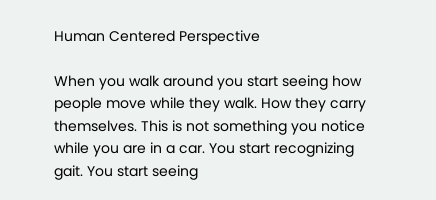Human Centered Perspective

When you walk around you start seeing how people move while they walk. How they carry themselves. This is not something you notice while you are in a car. You start recognizing gait. You start seeing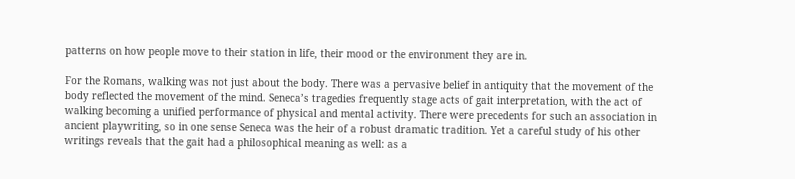patterns on how people move to their station in life, their mood or the environment they are in.

For the Romans, walking was not just about the body. There was a pervasive belief in antiquity that the movement of the body reflected the movement of the mind. Seneca’s tragedies frequently stage acts of gait interpretation, with the act of walking becoming a unified performance of physical and mental activity. There were precedents for such an association in ancient playwriting, so in one sense Seneca was the heir of a robust dramatic tradition. Yet a careful study of his other writings reveals that the gait had a philosophical meaning as well: as a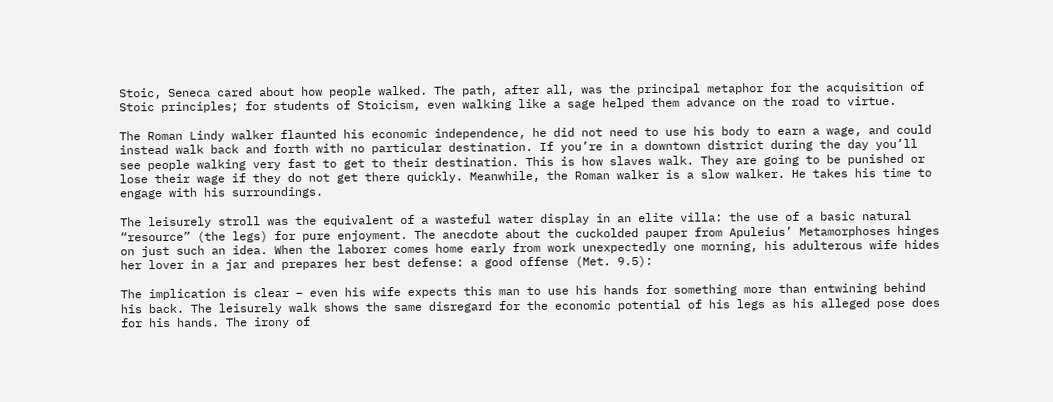Stoic, Seneca cared about how people walked. The path, after all, was the principal metaphor for the acquisition of Stoic principles; for students of Stoicism, even walking like a sage helped them advance on the road to virtue.

The Roman Lindy walker flaunted his economic independence, he did not need to use his body to earn a wage, and could instead walk back and forth with no particular destination. If you’re in a downtown district during the day you’ll see people walking very fast to get to their destination. This is how slaves walk. They are going to be punished or lose their wage if they do not get there quickly. Meanwhile, the Roman walker is a slow walker. He takes his time to engage with his surroundings.

The leisurely stroll was the equivalent of a wasteful water display in an elite villa: the use of a basic natural “resource” (the legs) for pure enjoyment. The anecdote about the cuckolded pauper from Apuleius’ Metamorphoses hinges on just such an idea. When the laborer comes home early from work unexpectedly one morning, his adulterous wife hides her lover in a jar and prepares her best defense: a good offense (Met. 9.5):

The implication is clear – even his wife expects this man to use his hands for something more than entwining behind his back. The leisurely walk shows the same disregard for the economic potential of his legs as his alleged pose does for his hands. The irony of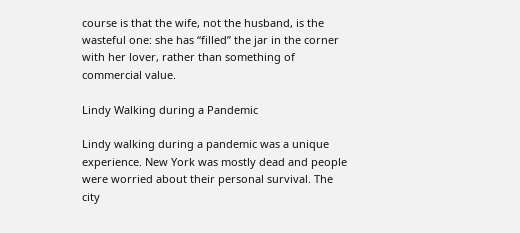course is that the wife, not the husband, is the wasteful one: she has “filled” the jar in the corner with her lover, rather than something of commercial value.

Lindy Walking during a Pandemic

Lindy walking during a pandemic was a unique experience. New York was mostly dead and people were worried about their personal survival. The city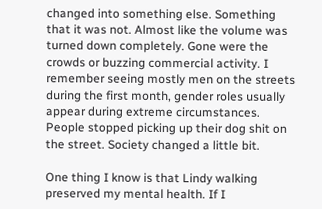changed into something else. Something that it was not. Almost like the volume was turned down completely. Gone were the crowds or buzzing commercial activity. I remember seeing mostly men on the streets during the first month, gender roles usually appear during extreme circumstances. People stopped picking up their dog shit on the street. Society changed a little bit.

One thing I know is that Lindy walking preserved my mental health. If I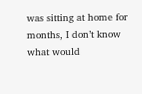was sitting at home for months, I don’t know what would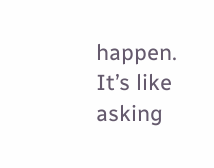happen. It’s like asking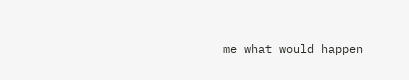me what would happen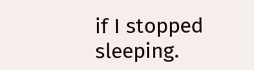if I stopped sleeping.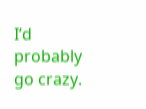I’d probably go crazy.